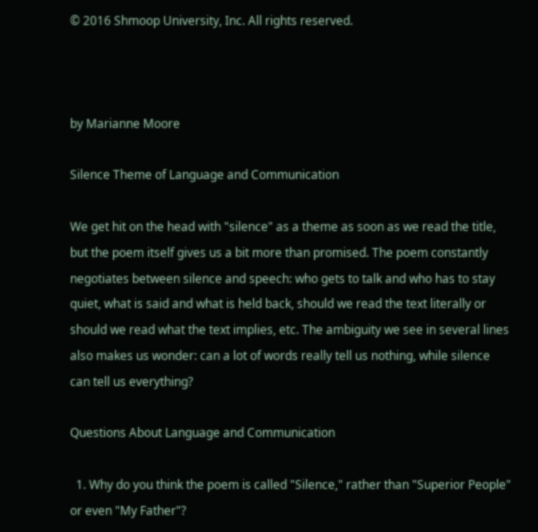© 2016 Shmoop University, Inc. All rights reserved.



by Marianne Moore

Silence Theme of Language and Communication

We get hit on the head with "silence" as a theme as soon as we read the title, but the poem itself gives us a bit more than promised. The poem constantly negotiates between silence and speech: who gets to talk and who has to stay quiet, what is said and what is held back, should we read the text literally or should we read what the text implies, etc. The ambiguity we see in several lines also makes us wonder: can a lot of words really tell us nothing, while silence can tell us everything?

Questions About Language and Communication

  1. Why do you think the poem is called "Silence," rather than "Superior People" or even "My Father"?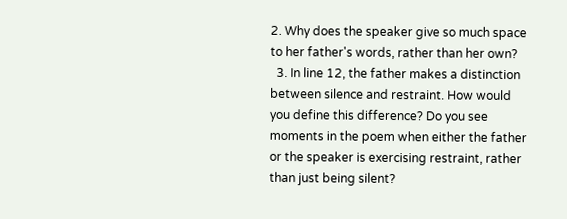2. Why does the speaker give so much space to her father's words, rather than her own?
  3. In line 12, the father makes a distinction between silence and restraint. How would you define this difference? Do you see moments in the poem when either the father or the speaker is exercising restraint, rather than just being silent?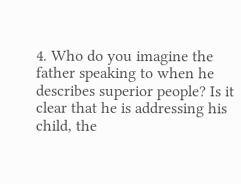4. Who do you imagine the father speaking to when he describes superior people? Is it clear that he is addressing his child, the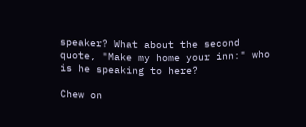speaker? What about the second quote, "Make my home your inn:" who is he speaking to here?

Chew on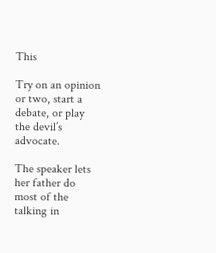This

Try on an opinion or two, start a debate, or play the devil’s advocate.

The speaker lets her father do most of the talking in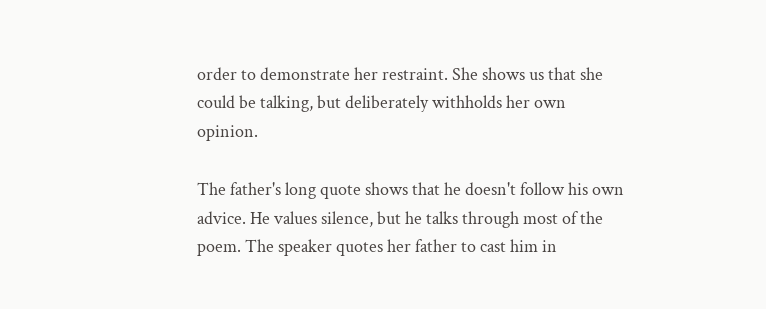order to demonstrate her restraint. She shows us that she could be talking, but deliberately withholds her own opinion.

The father's long quote shows that he doesn't follow his own advice. He values silence, but he talks through most of the poem. The speaker quotes her father to cast him in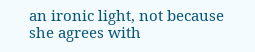an ironic light, not because she agrees with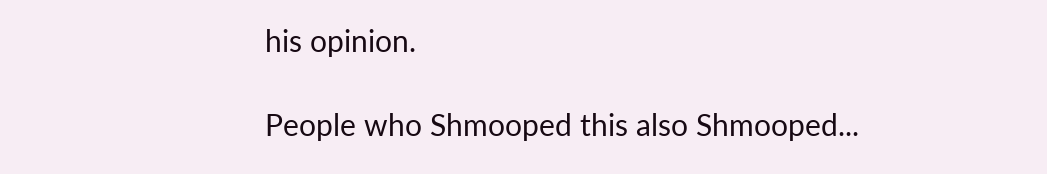his opinion.

People who Shmooped this also Shmooped...